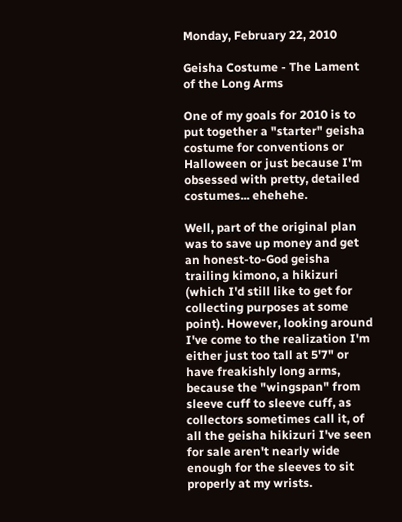Monday, February 22, 2010

Geisha Costume - The Lament of the Long Arms

One of my goals for 2010 is to put together a "starter" geisha costume for conventions or Halloween or just because I'm obsessed with pretty, detailed costumes... ehehehe.

Well, part of the original plan was to save up money and get an honest-to-God geisha trailing kimono, a hikizuri (which I'd still like to get for collecting purposes at some point). However, looking around I've come to the realization I'm either just too tall at 5'7" or have freakishly long arms, because the "wingspan" from sleeve cuff to sleeve cuff, as collectors sometimes call it, of all the geisha hikizuri I've seen for sale aren't nearly wide enough for the sleeves to sit properly at my wrists.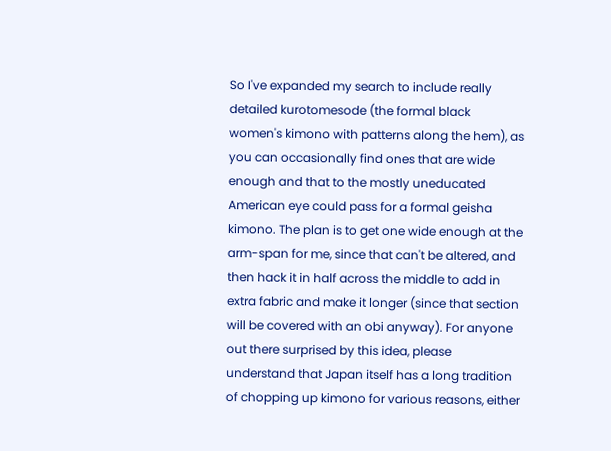So I've expanded my search to include really detailed kurotomesode (the formal black women's kimono with patterns along the hem), as you can occasionally find ones that are wide enough and that to the mostly uneducated American eye could pass for a formal geisha kimono. The plan is to get one wide enough at the arm-span for me, since that can't be altered, and then hack it in half across the middle to add in extra fabric and make it longer (since that section will be covered with an obi anyway). For anyone out there surprised by this idea, please understand that Japan itself has a long tradition of chopping up kimono for various reasons, either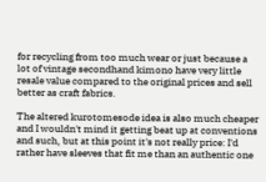for recycling from too much wear or just because a lot of vintage secondhand kimono have very little resale value compared to the original prices and sell better as craft fabrics.

The altered kurotomesode idea is also much cheaper and I wouldn't mind it getting beat up at conventions and such, but at this point it's not really price: I'd rather have sleeves that fit me than an authentic one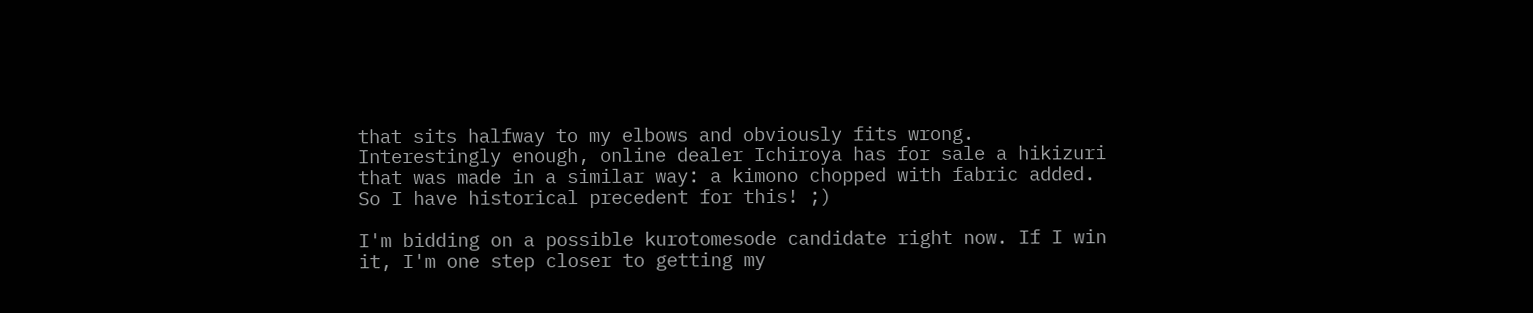that sits halfway to my elbows and obviously fits wrong. Interestingly enough, online dealer Ichiroya has for sale a hikizuri that was made in a similar way: a kimono chopped with fabric added. So I have historical precedent for this! ;)

I'm bidding on a possible kurotomesode candidate right now. If I win it, I'm one step closer to getting my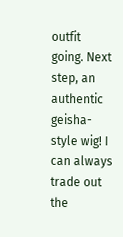outfit going. Next step, an authentic geisha-style wig! I can always trade out the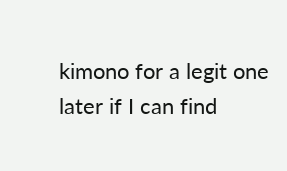kimono for a legit one later if I can find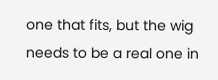one that fits, but the wig needs to be a real one in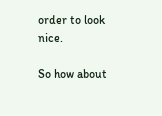order to look nice.

So how about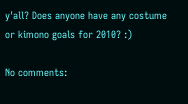y'all? Does anyone have any costume or kimono goals for 2010? :)

No comments: